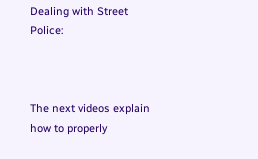Dealing with Street Police:



The next videos explain how to properly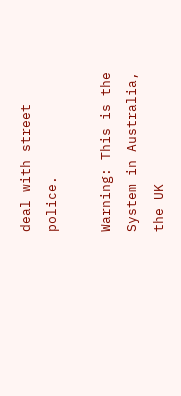deal with street police.

Warning: This is the System in Australia, the UK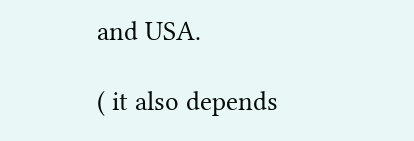and USA.

( it also depends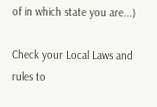of in which state you are...)

Check your Local Laws and  rules to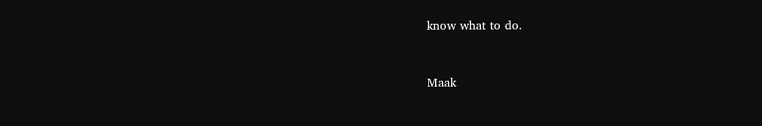know what to do.


Maak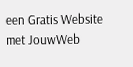een Gratis Website met JouwWeb